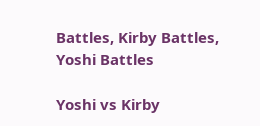Battles, Kirby Battles, Yoshi Battles

Yoshi vs Kirby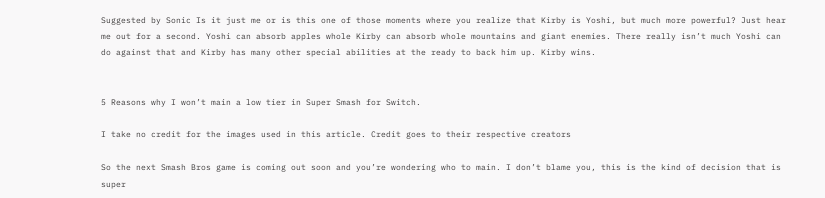Suggested by Sonic Is it just me or is this one of those moments where you realize that Kirby is Yoshi, but much more powerful? Just hear me out for a second. Yoshi can absorb apples whole Kirby can absorb whole mountains and giant enemies. There really isn’t much Yoshi can do against that and Kirby has many other special abilities at the ready to back him up. Kirby wins.


5 Reasons why I won’t main a low tier in Super Smash for Switch.

I take no credit for the images used in this article. Credit goes to their respective creators

So the next Smash Bros game is coming out soon and you’re wondering who to main. I don’t blame you, this is the kind of decision that is super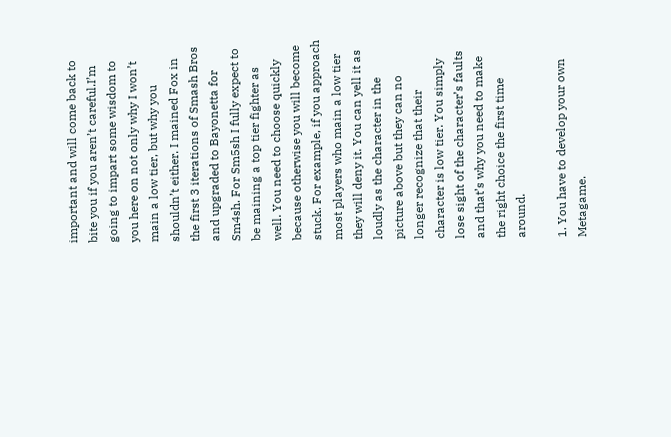important and will come back to bite you if you aren’t careful.I’m going to impart some wisdom to you here on not only why I won’t main a low tier, but why you shouldn’t either. I mained Fox in the first 3 iterations of Smash Bros and upgraded to Bayonetta for Sm4sh. For Sm5sh I fully expect to be maining a top tier fighter as well. You need to choose quickly because otherwise you will become stuck. For example, if you approach most players who main a low tier they will deny it. You can yell it as loudly as the character in the picture above but they can no longer recognize that their character is low tier. You simply lose sight of the character’s faults and that’s why you need to make the right choice the first time around.

1. You have to develop your own Metagame.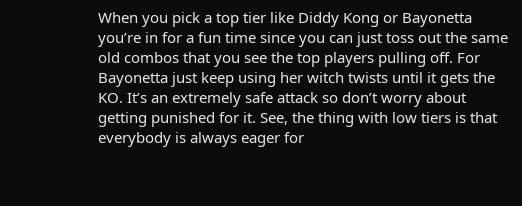When you pick a top tier like Diddy Kong or Bayonetta you’re in for a fun time since you can just toss out the same old combos that you see the top players pulling off. For Bayonetta just keep using her witch twists until it gets the KO. It’s an extremely safe attack so don’t worry about getting punished for it. See, the thing with low tiers is that everybody is always eager for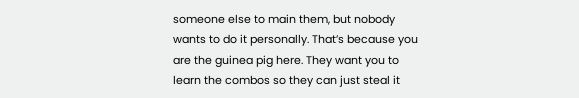someone else to main them, but nobody wants to do it personally. That’s because you are the guinea pig here. They want you to learn the combos so they can just steal it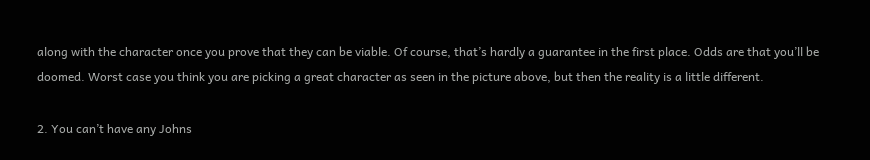along with the character once you prove that they can be viable. Of course, that’s hardly a guarantee in the first place. Odds are that you’ll be doomed. Worst case you think you are picking a great character as seen in the picture above, but then the reality is a little different.

2. You can’t have any Johns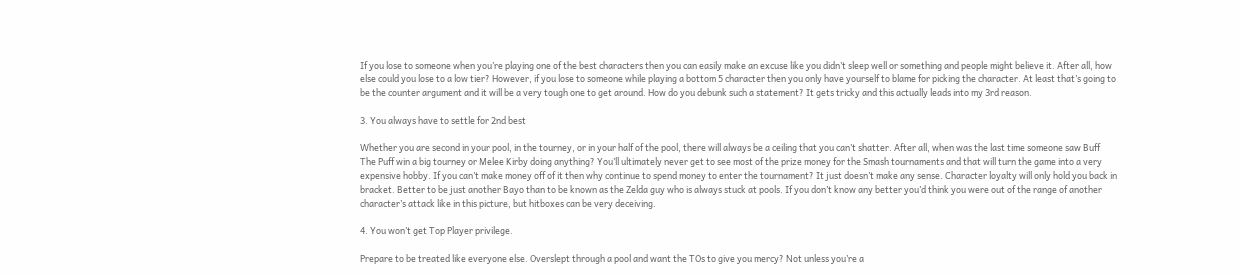If you lose to someone when you’re playing one of the best characters then you can easily make an excuse like you didn’t sleep well or something and people might believe it. After all, how else could you lose to a low tier? However, if you lose to someone while playing a bottom 5 character then you only have yourself to blame for picking the character. At least that’s going to be the counter argument and it will be a very tough one to get around. How do you debunk such a statement? It gets tricky and this actually leads into my 3rd reason.

3. You always have to settle for 2nd best

Whether you are second in your pool, in the tourney, or in your half of the pool, there will always be a ceiling that you can’t shatter. After all, when was the last time someone saw Buff The Puff win a big tourney or Melee Kirby doing anything? You’ll ultimately never get to see most of the prize money for the Smash tournaments and that will turn the game into a very expensive hobby. If you can’t make money off of it then why continue to spend money to enter the tournament? It just doesn’t make any sense. Character loyalty will only hold you back in bracket. Better to be just another Bayo than to be known as the Zelda guy who is always stuck at pools. If you don’t know any better you’d think you were out of the range of another character’s attack like in this picture, but hitboxes can be very deceiving.

4. You won’t get Top Player privilege.

Prepare to be treated like everyone else. Overslept through a pool and want the TOs to give you mercy? Not unless you’re a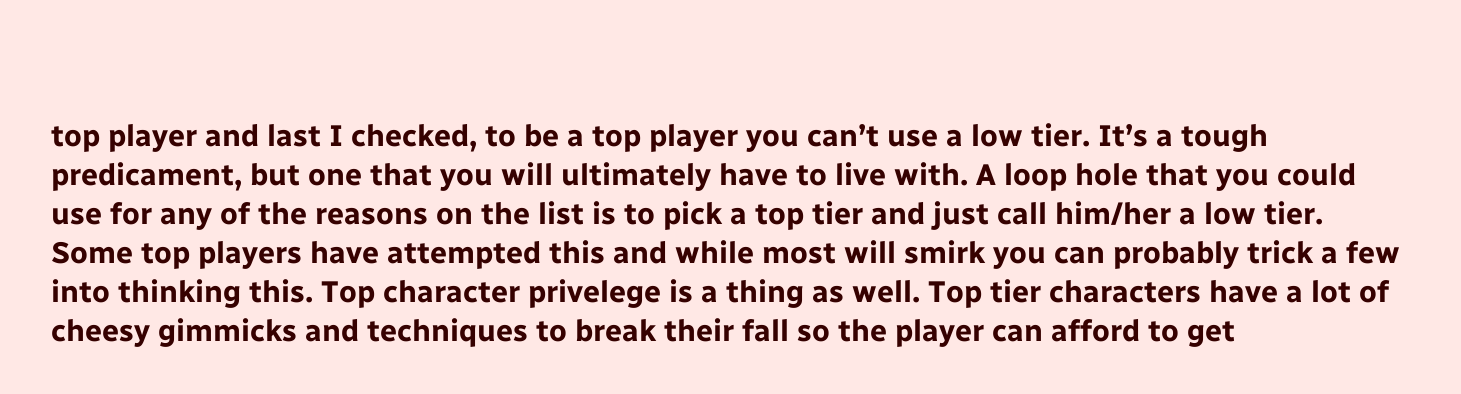top player and last I checked, to be a top player you can’t use a low tier. It’s a tough predicament, but one that you will ultimately have to live with. A loop hole that you could use for any of the reasons on the list is to pick a top tier and just call him/her a low tier. Some top players have attempted this and while most will smirk you can probably trick a few into thinking this. Top character privelege is a thing as well. Top tier characters have a lot of cheesy gimmicks and techniques to break their fall so the player can afford to get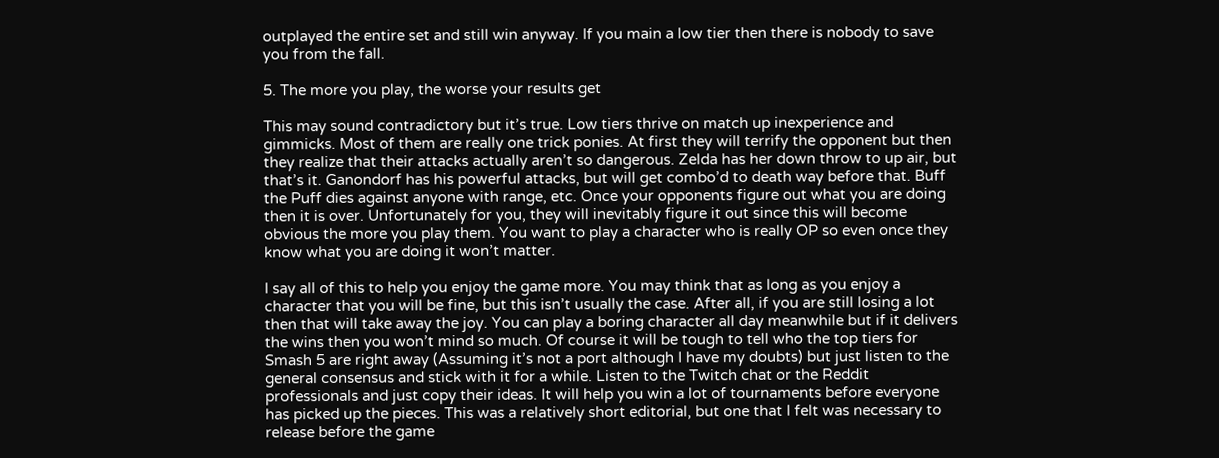outplayed the entire set and still win anyway. If you main a low tier then there is nobody to save you from the fall.

5. The more you play, the worse your results get

This may sound contradictory but it’s true. Low tiers thrive on match up inexperience and gimmicks. Most of them are really one trick ponies. At first they will terrify the opponent but then they realize that their attacks actually aren’t so dangerous. Zelda has her down throw to up air, but that’s it. Ganondorf has his powerful attacks, but will get combo’d to death way before that. Buff the Puff dies against anyone with range, etc. Once your opponents figure out what you are doing then it is over. Unfortunately for you, they will inevitably figure it out since this will become obvious the more you play them. You want to play a character who is really OP so even once they know what you are doing it won’t matter.

I say all of this to help you enjoy the game more. You may think that as long as you enjoy a character that you will be fine, but this isn’t usually the case. After all, if you are still losing a lot then that will take away the joy. You can play a boring character all day meanwhile but if it delivers the wins then you won’t mind so much. Of course it will be tough to tell who the top tiers for Smash 5 are right away (Assuming it’s not a port although I have my doubts) but just listen to the general consensus and stick with it for a while. Listen to the Twitch chat or the Reddit professionals and just copy their ideas. It will help you win a lot of tournaments before everyone has picked up the pieces. This was a relatively short editorial, but one that I felt was necessary to release before the game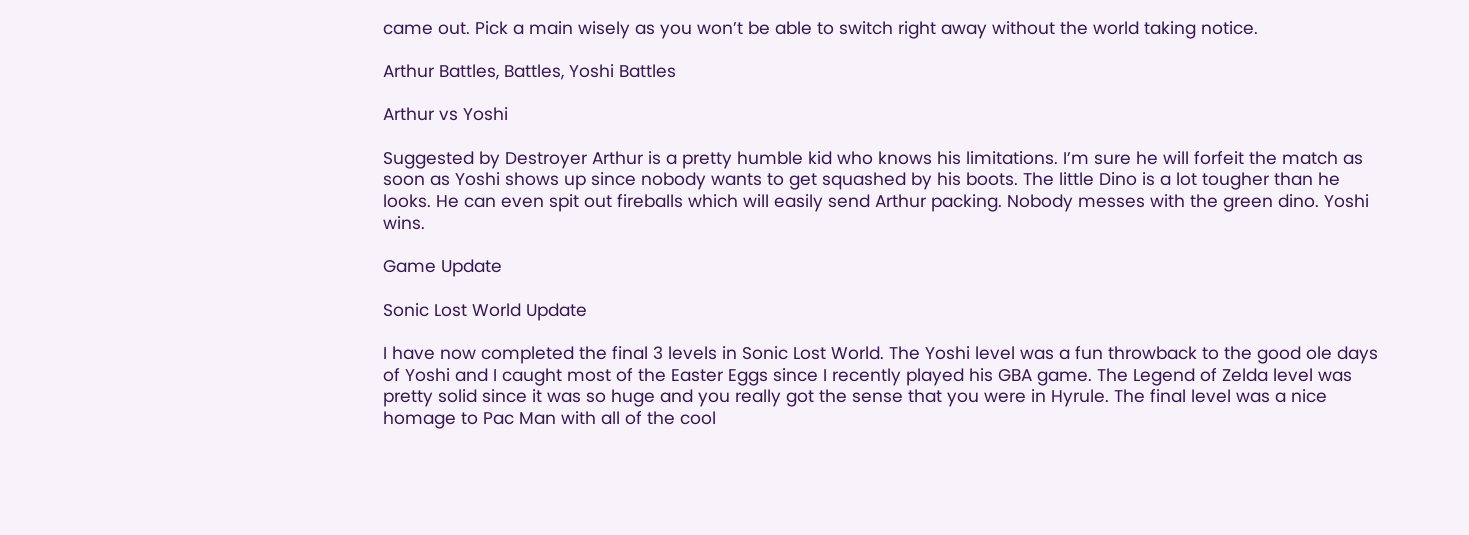came out. Pick a main wisely as you won’t be able to switch right away without the world taking notice.

Arthur Battles, Battles, Yoshi Battles

Arthur vs Yoshi

Suggested by Destroyer Arthur is a pretty humble kid who knows his limitations. I’m sure he will forfeit the match as soon as Yoshi shows up since nobody wants to get squashed by his boots. The little Dino is a lot tougher than he looks. He can even spit out fireballs which will easily send Arthur packing. Nobody messes with the green dino. Yoshi wins.

Game Update

Sonic Lost World Update

I have now completed the final 3 levels in Sonic Lost World. The Yoshi level was a fun throwback to the good ole days of Yoshi and I caught most of the Easter Eggs since I recently played his GBA game. The Legend of Zelda level was pretty solid since it was so huge and you really got the sense that you were in Hyrule. The final level was a nice homage to Pac Man with all of the cool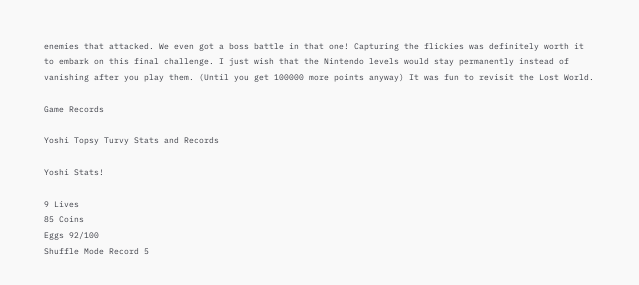enemies that attacked. We even got a boss battle in that one! Capturing the flickies was definitely worth it to embark on this final challenge. I just wish that the Nintendo levels would stay permanently instead of vanishing after you play them. (Until you get 100000 more points anyway) It was fun to revisit the Lost World.

Game Records

Yoshi Topsy Turvy Stats and Records

Yoshi Stats!

9 Lives
85 Coins
Eggs 92/100
Shuffle Mode Record 5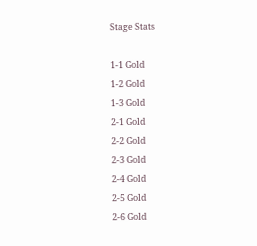Stage Stats

1-1 Gold
1-2 Gold
1-3 Gold
2-1 Gold
2-2 Gold
2-3 Gold
2-4 Gold
2-5 Gold
2-6 Gold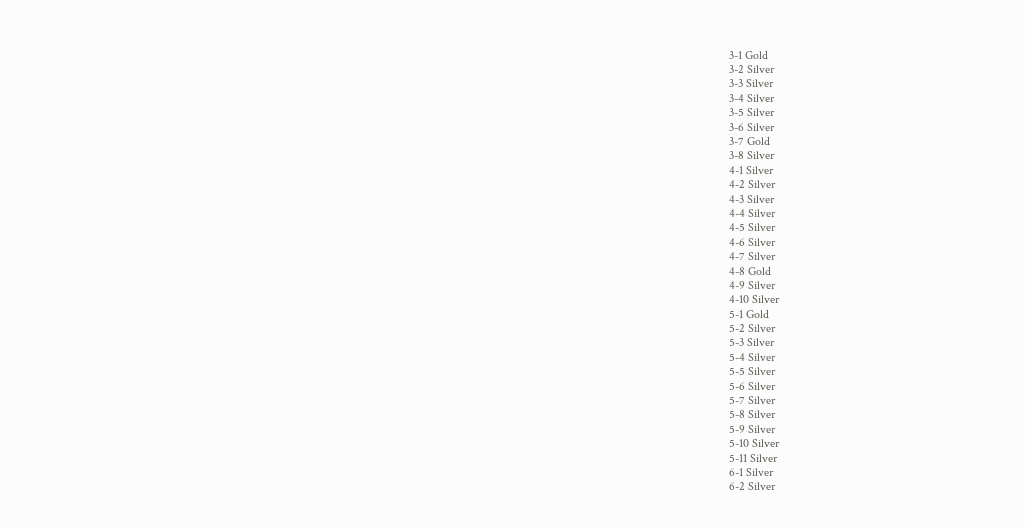3-1 Gold
3-2 Silver
3-3 Silver
3-4 Silver
3-5 Silver
3-6 Silver
3-7 Gold
3-8 Silver
4-1 Silver
4-2 Silver
4-3 Silver
4-4 Silver
4-5 Silver
4-6 Silver
4-7 Silver
4-8 Gold
4-9 Silver
4-10 Silver
5-1 Gold
5-2 Silver
5-3 Silver
5-4 Silver
5-5 Silver
5-6 Silver
5-7 Silver
5-8 Silver
5-9 Silver
5-10 Silver
5-11 Silver
6-1 Silver
6-2 Silver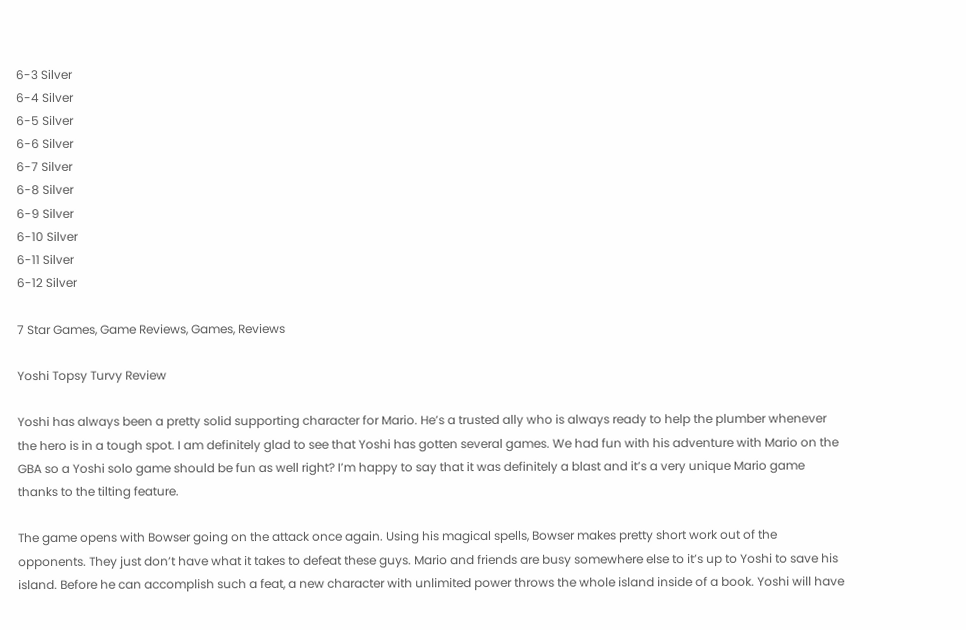6-3 Silver
6-4 Silver
6-5 Silver
6-6 Silver
6-7 Silver
6-8 Silver
6-9 Silver
6-10 Silver
6-11 Silver
6-12 Silver

7 Star Games, Game Reviews, Games, Reviews

Yoshi Topsy Turvy Review

Yoshi has always been a pretty solid supporting character for Mario. He’s a trusted ally who is always ready to help the plumber whenever the hero is in a tough spot. I am definitely glad to see that Yoshi has gotten several games. We had fun with his adventure with Mario on the GBA so a Yoshi solo game should be fun as well right? I’m happy to say that it was definitely a blast and it’s a very unique Mario game thanks to the tilting feature.

The game opens with Bowser going on the attack once again. Using his magical spells, Bowser makes pretty short work out of the opponents. They just don’t have what it takes to defeat these guys. Mario and friends are busy somewhere else to it’s up to Yoshi to save his island. Before he can accomplish such a feat, a new character with unlimited power throws the whole island inside of a book. Yoshi will have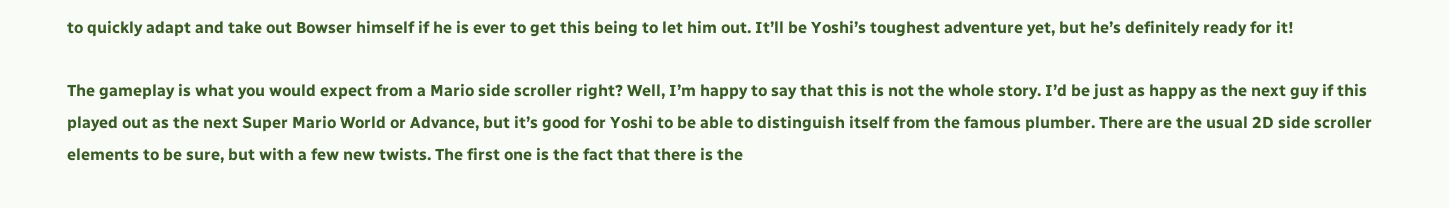to quickly adapt and take out Bowser himself if he is ever to get this being to let him out. It’ll be Yoshi’s toughest adventure yet, but he’s definitely ready for it!

The gameplay is what you would expect from a Mario side scroller right? Well, I’m happy to say that this is not the whole story. I’d be just as happy as the next guy if this played out as the next Super Mario World or Advance, but it’s good for Yoshi to be able to distinguish itself from the famous plumber. There are the usual 2D side scroller elements to be sure, but with a few new twists. The first one is the fact that there is the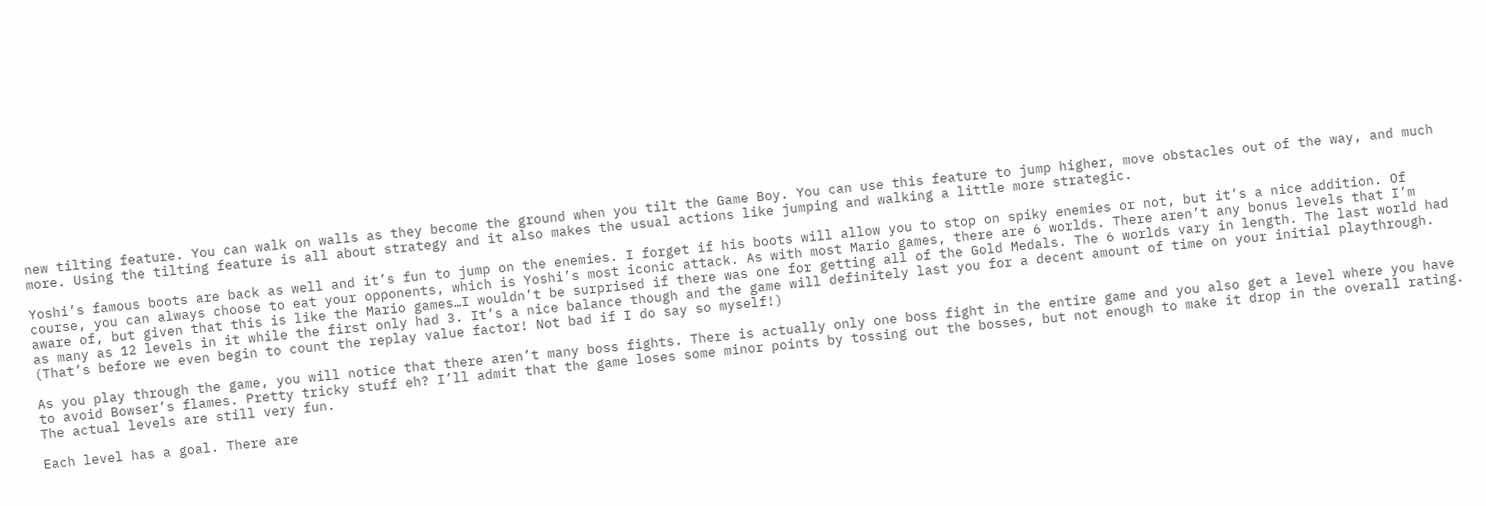new tilting feature. You can walk on walls as they become the ground when you tilt the Game Boy. You can use this feature to jump higher, move obstacles out of the way, and much more. Using the tilting feature is all about strategy and it also makes the usual actions like jumping and walking a little more strategic.

Yoshi’s famous boots are back as well and it’s fun to jump on the enemies. I forget if his boots will allow you to stop on spiky enemies or not, but it’s a nice addition. Of course, you can always choose to eat your opponents, which is Yoshi’s most iconic attack. As with most Mario games, there are 6 worlds. There aren’t any bonus levels that I’m aware of, but given that this is like the Mario games…I wouldn’t be surprised if there was one for getting all of the Gold Medals. The 6 worlds vary in length. The last world had as many as 12 levels in it while the first only had 3. It’s a nice balance though and the game will definitely last you for a decent amount of time on your initial playthrough. (That’s before we even begin to count the replay value factor! Not bad if I do say so myself!)

As you play through the game, you will notice that there aren’t many boss fights. There is actually only one boss fight in the entire game and you also get a level where you have to avoid Bowser’s flames. Pretty tricky stuff eh? I’ll admit that the game loses some minor points by tossing out the bosses, but not enough to make it drop in the overall rating. The actual levels are still very fun.

Each level has a goal. There are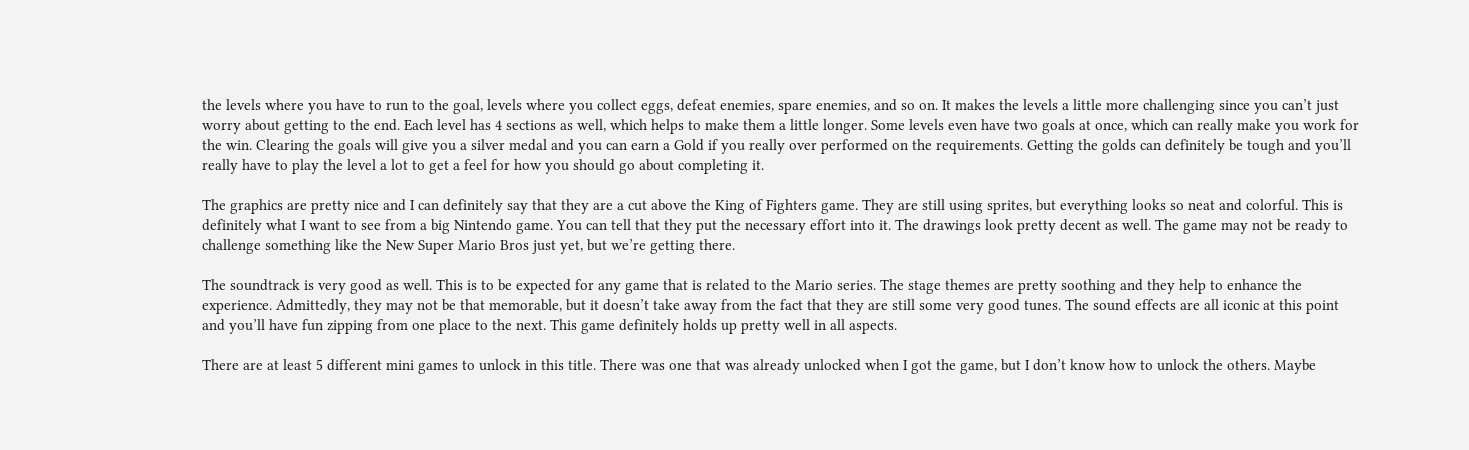the levels where you have to run to the goal, levels where you collect eggs, defeat enemies, spare enemies, and so on. It makes the levels a little more challenging since you can’t just worry about getting to the end. Each level has 4 sections as well, which helps to make them a little longer. Some levels even have two goals at once, which can really make you work for the win. Clearing the goals will give you a silver medal and you can earn a Gold if you really over performed on the requirements. Getting the golds can definitely be tough and you’ll really have to play the level a lot to get a feel for how you should go about completing it.

The graphics are pretty nice and I can definitely say that they are a cut above the King of Fighters game. They are still using sprites, but everything looks so neat and colorful. This is definitely what I want to see from a big Nintendo game. You can tell that they put the necessary effort into it. The drawings look pretty decent as well. The game may not be ready to challenge something like the New Super Mario Bros just yet, but we’re getting there.

The soundtrack is very good as well. This is to be expected for any game that is related to the Mario series. The stage themes are pretty soothing and they help to enhance the experience. Admittedly, they may not be that memorable, but it doesn’t take away from the fact that they are still some very good tunes. The sound effects are all iconic at this point and you’ll have fun zipping from one place to the next. This game definitely holds up pretty well in all aspects.

There are at least 5 different mini games to unlock in this title. There was one that was already unlocked when I got the game, but I don’t know how to unlock the others. Maybe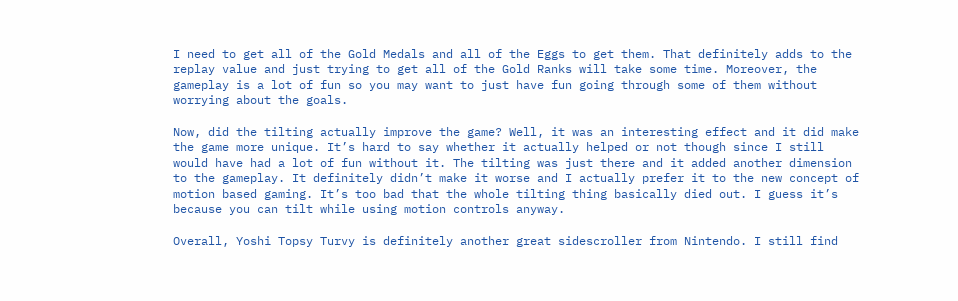I need to get all of the Gold Medals and all of the Eggs to get them. That definitely adds to the replay value and just trying to get all of the Gold Ranks will take some time. Moreover, the gameplay is a lot of fun so you may want to just have fun going through some of them without worrying about the goals.

Now, did the tilting actually improve the game? Well, it was an interesting effect and it did make the game more unique. It’s hard to say whether it actually helped or not though since I still would have had a lot of fun without it. The tilting was just there and it added another dimension to the gameplay. It definitely didn’t make it worse and I actually prefer it to the new concept of motion based gaming. It’s too bad that the whole tilting thing basically died out. I guess it’s because you can tilt while using motion controls anyway.

Overall, Yoshi Topsy Turvy is definitely another great sidescroller from Nintendo. I still find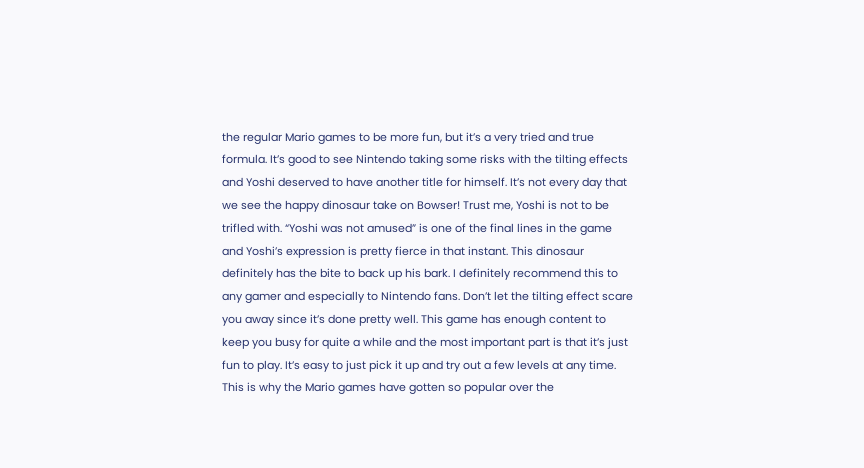the regular Mario games to be more fun, but it’s a very tried and true formula. It’s good to see Nintendo taking some risks with the tilting effects and Yoshi deserved to have another title for himself. It’s not every day that we see the happy dinosaur take on Bowser! Trust me, Yoshi is not to be trifled with. “Yoshi was not amused” is one of the final lines in the game and Yoshi’s expression is pretty fierce in that instant. This dinosaur definitely has the bite to back up his bark. I definitely recommend this to any gamer and especially to Nintendo fans. Don’t let the tilting effect scare you away since it’s done pretty well. This game has enough content to keep you busy for quite a while and the most important part is that it’s just fun to play. It’s easy to just pick it up and try out a few levels at any time. This is why the Mario games have gotten so popular over the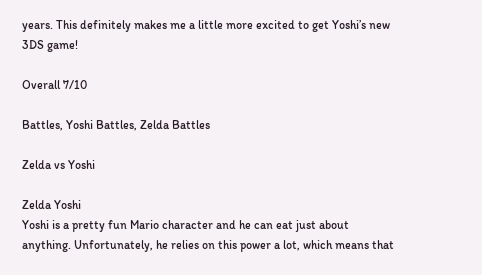years. This definitely makes me a little more excited to get Yoshi’s new 3DS game!

Overall 7/10

Battles, Yoshi Battles, Zelda Battles

Zelda vs Yoshi

Zelda Yoshi
Yoshi is a pretty fun Mario character and he can eat just about anything. Unfortunately, he relies on this power a lot, which means that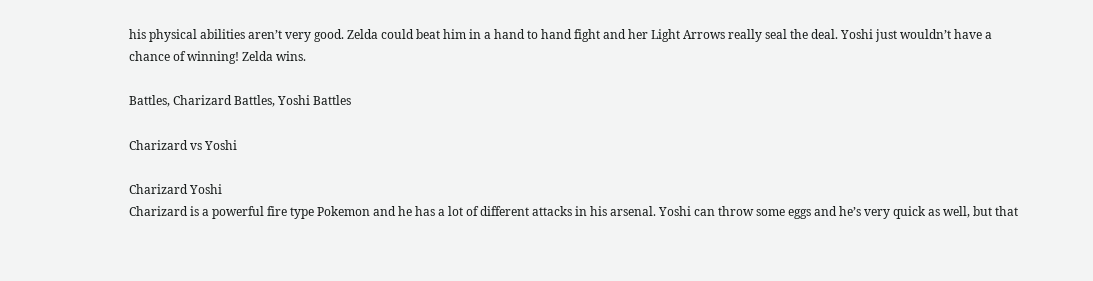his physical abilities aren’t very good. Zelda could beat him in a hand to hand fight and her Light Arrows really seal the deal. Yoshi just wouldn’t have a chance of winning! Zelda wins.

Battles, Charizard Battles, Yoshi Battles

Charizard vs Yoshi

Charizard Yoshi
Charizard is a powerful fire type Pokemon and he has a lot of different attacks in his arsenal. Yoshi can throw some eggs and he’s very quick as well, but that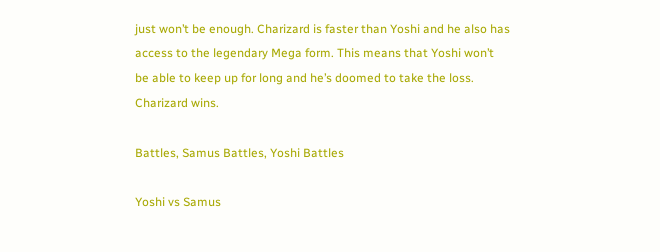just won’t be enough. Charizard is faster than Yoshi and he also has access to the legendary Mega form. This means that Yoshi won’t be able to keep up for long and he’s doomed to take the loss. Charizard wins.

Battles, Samus Battles, Yoshi Battles

Yoshi vs Samus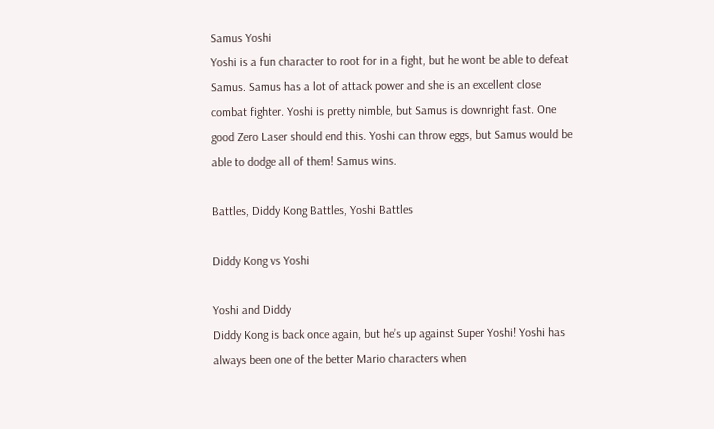Samus Yoshi
Yoshi is a fun character to root for in a fight, but he wont be able to defeat Samus. Samus has a lot of attack power and she is an excellent close combat fighter. Yoshi is pretty nimble, but Samus is downright fast. One good Zero Laser should end this. Yoshi can throw eggs, but Samus would be able to dodge all of them! Samus wins.

Battles, Diddy Kong Battles, Yoshi Battles

Diddy Kong vs Yoshi

Yoshi and Diddy
Diddy Kong is back once again, but he’s up against Super Yoshi! Yoshi has always been one of the better Mario characters when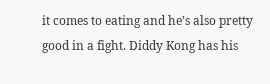it comes to eating and he’s also pretty good in a fight. Diddy Kong has his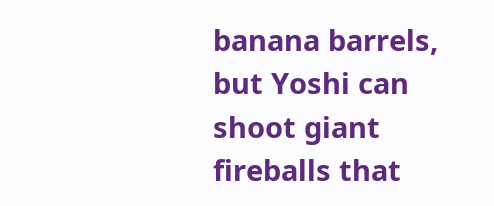banana barrels, but Yoshi can shoot giant fireballs that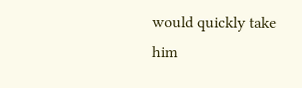would quickly take him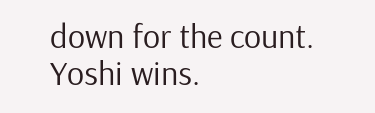down for the count. Yoshi wins.